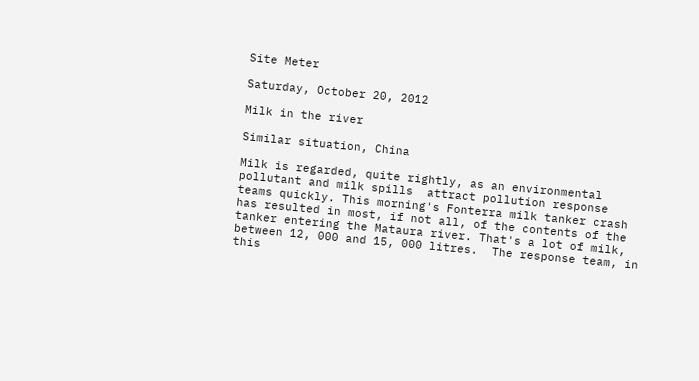Site Meter

Saturday, October 20, 2012

Milk in the river

Similar situation, China

Milk is regarded, quite rightly, as an environmental pollutant and milk spills  attract pollution response teams quickly. This morning's Fonterra milk tanker crash has resulted in most, if not all, of the contents of the tanker entering the Mataura river. That's a lot of milk, between 12, 000 and 15, 000 litres.  The response team, in this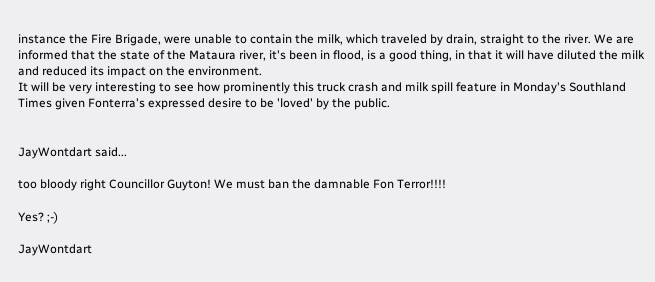instance the Fire Brigade, were unable to contain the milk, which traveled by drain, straight to the river. We are informed that the state of the Mataura river, it's been in flood, is a good thing, in that it will have diluted the milk and reduced its impact on the environment.
It will be very interesting to see how prominently this truck crash and milk spill feature in Monday's Southland Times given Fonterra's expressed desire to be 'loved' by the public.


JayWontdart said...

too bloody right Councillor Guyton! We must ban the damnable Fon Terror!!!!

Yes? ;-)

JayWontdart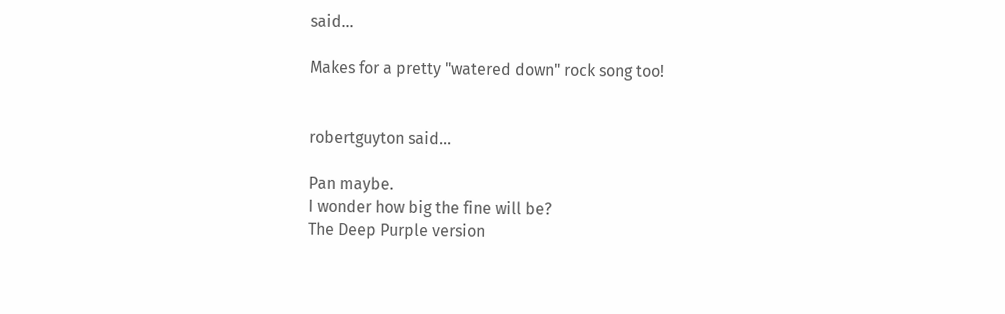said...

Makes for a pretty "watered down" rock song too!


robertguyton said...

Pan maybe.
I wonder how big the fine will be?
The Deep Purple version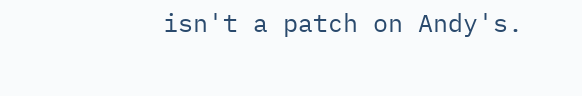isn't a patch on Andy's.